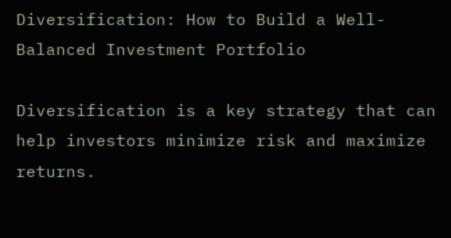Diversification: How to Build a Well-Balanced Investment Portfolio

Diversification is a key strategy that can help investors minimize risk and maximize returns.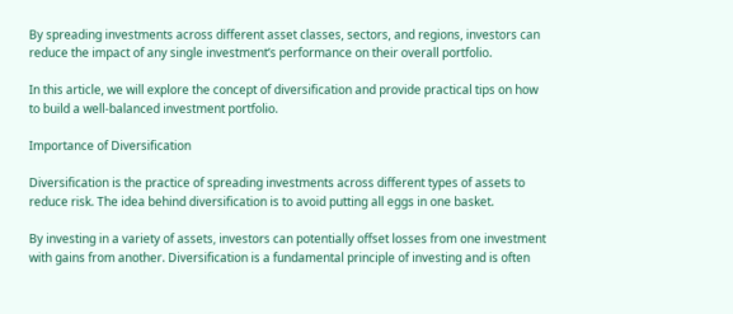By spreading investments across different asset classes, sectors, and regions, investors can reduce the impact of any single investment’s performance on their overall portfolio.

In this article, we will explore the concept of diversification and provide practical tips on how to build a well-balanced investment portfolio.

Importance of Diversification

Diversification is the practice of spreading investments across different types of assets to reduce risk. The idea behind diversification is to avoid putting all eggs in one basket.

By investing in a variety of assets, investors can potentially offset losses from one investment with gains from another. Diversification is a fundamental principle of investing and is often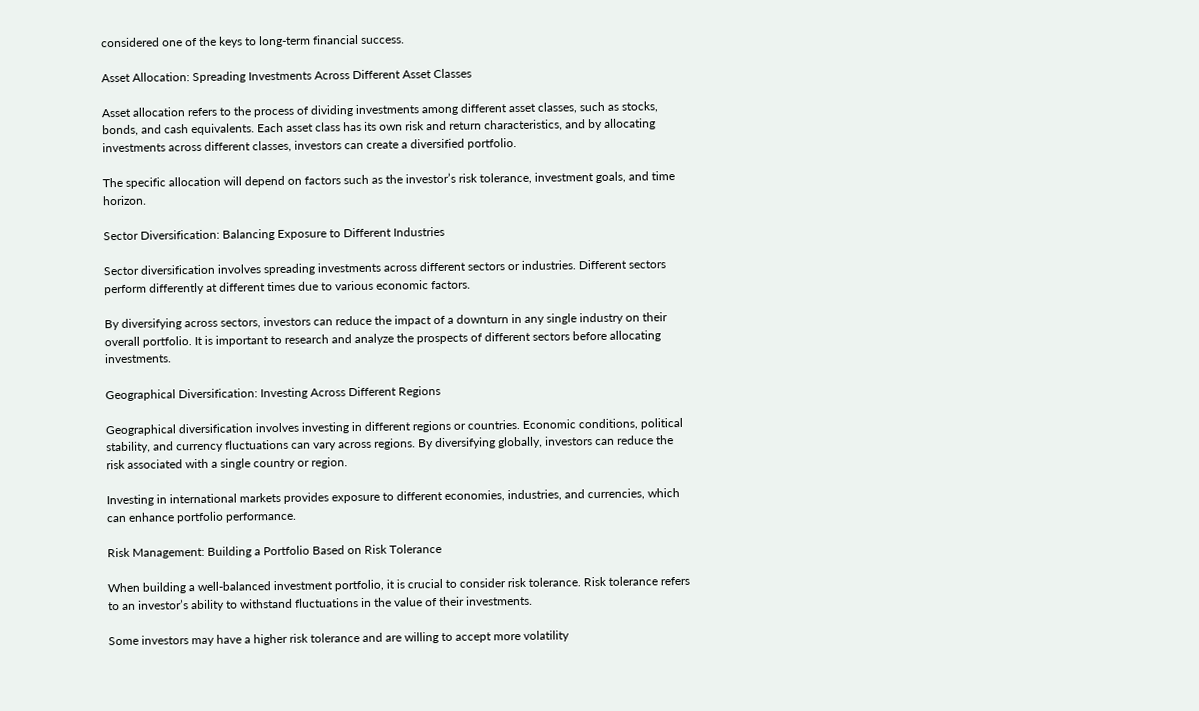considered one of the keys to long-term financial success.

Asset Allocation: Spreading Investments Across Different Asset Classes

Asset allocation refers to the process of dividing investments among different asset classes, such as stocks, bonds, and cash equivalents. Each asset class has its own risk and return characteristics, and by allocating investments across different classes, investors can create a diversified portfolio.

The specific allocation will depend on factors such as the investor’s risk tolerance, investment goals, and time horizon.

Sector Diversification: Balancing Exposure to Different Industries

Sector diversification involves spreading investments across different sectors or industries. Different sectors perform differently at different times due to various economic factors.

By diversifying across sectors, investors can reduce the impact of a downturn in any single industry on their overall portfolio. It is important to research and analyze the prospects of different sectors before allocating investments.

Geographical Diversification: Investing Across Different Regions

Geographical diversification involves investing in different regions or countries. Economic conditions, political stability, and currency fluctuations can vary across regions. By diversifying globally, investors can reduce the risk associated with a single country or region.

Investing in international markets provides exposure to different economies, industries, and currencies, which can enhance portfolio performance.

Risk Management: Building a Portfolio Based on Risk Tolerance

When building a well-balanced investment portfolio, it is crucial to consider risk tolerance. Risk tolerance refers to an investor’s ability to withstand fluctuations in the value of their investments.

Some investors may have a higher risk tolerance and are willing to accept more volatility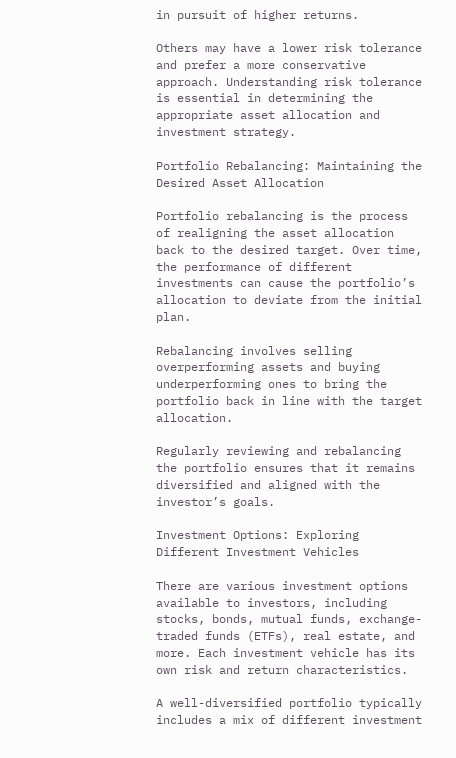in pursuit of higher returns.

Others may have a lower risk tolerance and prefer a more conservative approach. Understanding risk tolerance is essential in determining the appropriate asset allocation and investment strategy.

Portfolio Rebalancing: Maintaining the Desired Asset Allocation

Portfolio rebalancing is the process of realigning the asset allocation back to the desired target. Over time, the performance of different investments can cause the portfolio’s allocation to deviate from the initial plan.

Rebalancing involves selling overperforming assets and buying underperforming ones to bring the portfolio back in line with the target allocation.

Regularly reviewing and rebalancing the portfolio ensures that it remains diversified and aligned with the investor’s goals.

Investment Options: Exploring Different Investment Vehicles

There are various investment options available to investors, including stocks, bonds, mutual funds, exchange-traded funds (ETFs), real estate, and more. Each investment vehicle has its own risk and return characteristics.

A well-diversified portfolio typically includes a mix of different investment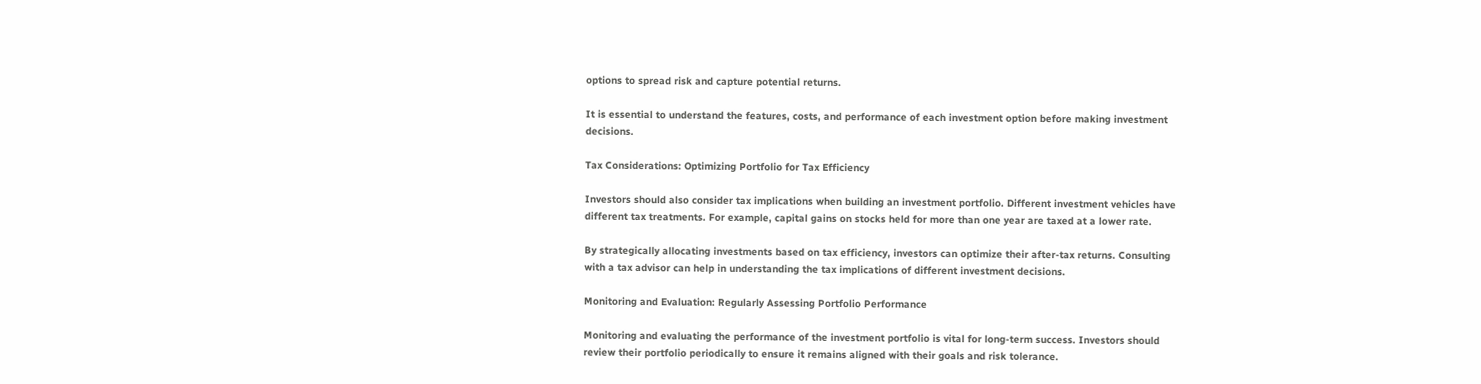options to spread risk and capture potential returns.

It is essential to understand the features, costs, and performance of each investment option before making investment decisions.

Tax Considerations: Optimizing Portfolio for Tax Efficiency

Investors should also consider tax implications when building an investment portfolio. Different investment vehicles have different tax treatments. For example, capital gains on stocks held for more than one year are taxed at a lower rate.

By strategically allocating investments based on tax efficiency, investors can optimize their after-tax returns. Consulting with a tax advisor can help in understanding the tax implications of different investment decisions.

Monitoring and Evaluation: Regularly Assessing Portfolio Performance

Monitoring and evaluating the performance of the investment portfolio is vital for long-term success. Investors should review their portfolio periodically to ensure it remains aligned with their goals and risk tolerance.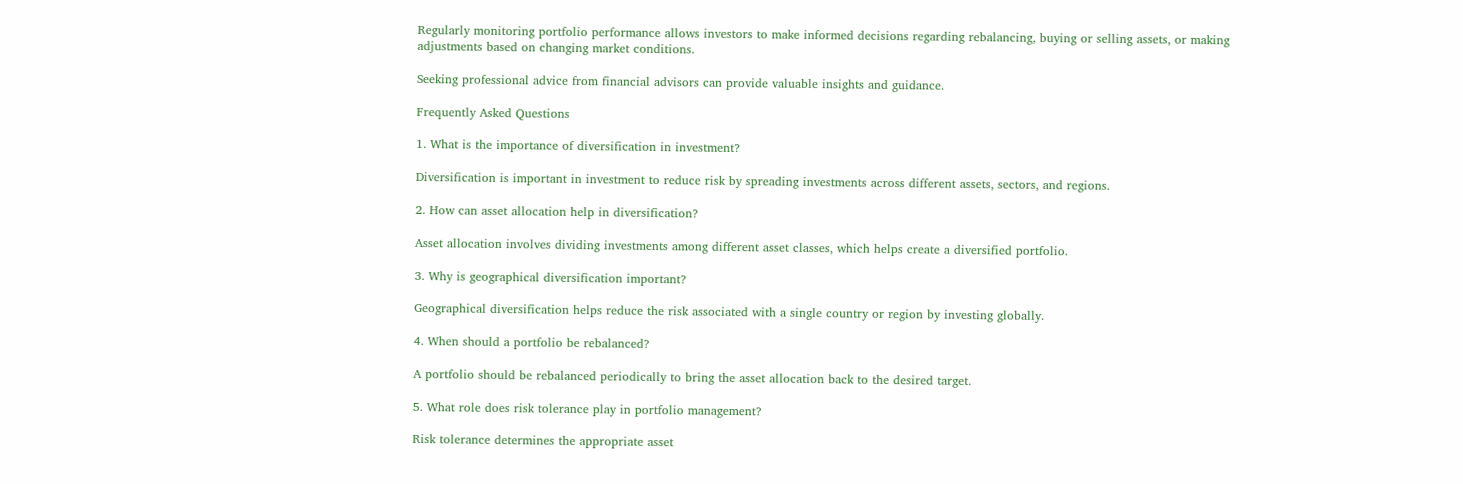Regularly monitoring portfolio performance allows investors to make informed decisions regarding rebalancing, buying or selling assets, or making adjustments based on changing market conditions.

Seeking professional advice from financial advisors can provide valuable insights and guidance.

Frequently Asked Questions

1. What is the importance of diversification in investment?

Diversification is important in investment to reduce risk by spreading investments across different assets, sectors, and regions.

2. How can asset allocation help in diversification?

Asset allocation involves dividing investments among different asset classes, which helps create a diversified portfolio.

3. Why is geographical diversification important?

Geographical diversification helps reduce the risk associated with a single country or region by investing globally.

4. When should a portfolio be rebalanced?

A portfolio should be rebalanced periodically to bring the asset allocation back to the desired target.

5. What role does risk tolerance play in portfolio management?

Risk tolerance determines the appropriate asset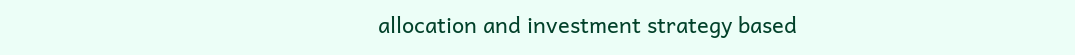allocation and investment strategy based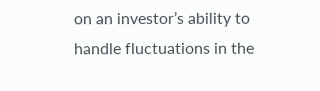on an investor’s ability to handle fluctuations in the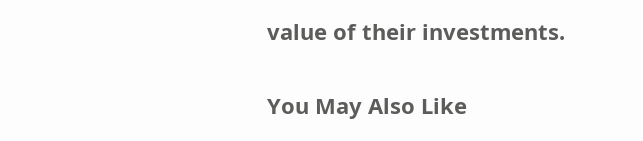value of their investments.

You May Also Like